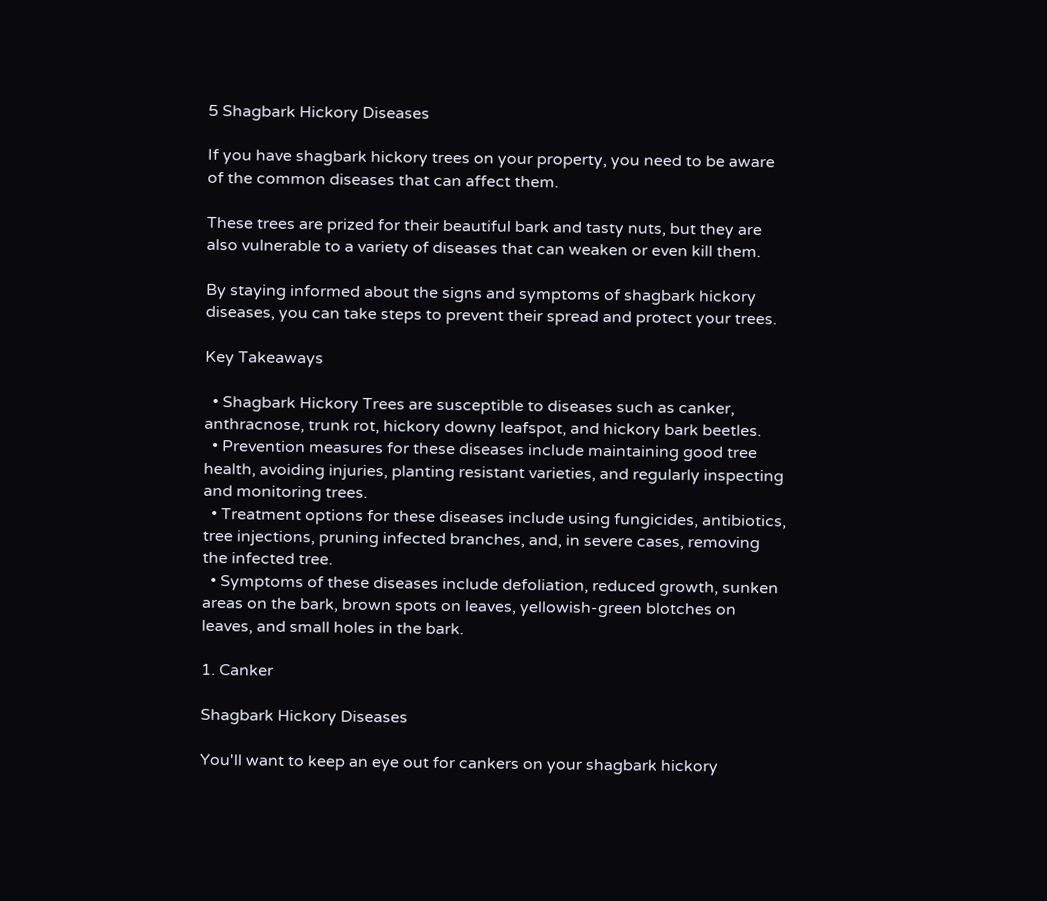5 Shagbark Hickory Diseases

If you have shagbark hickory trees on your property, you need to be aware of the common diseases that can affect them.

These trees are prized for their beautiful bark and tasty nuts, but they are also vulnerable to a variety of diseases that can weaken or even kill them.

By staying informed about the signs and symptoms of shagbark hickory diseases, you can take steps to prevent their spread and protect your trees.

Key Takeaways

  • Shagbark Hickory Trees are susceptible to diseases such as canker, anthracnose, trunk rot, hickory downy leafspot, and hickory bark beetles.
  • Prevention measures for these diseases include maintaining good tree health, avoiding injuries, planting resistant varieties, and regularly inspecting and monitoring trees.
  • Treatment options for these diseases include using fungicides, antibiotics, tree injections, pruning infected branches, and, in severe cases, removing the infected tree.
  • Symptoms of these diseases include defoliation, reduced growth, sunken areas on the bark, brown spots on leaves, yellowish-green blotches on leaves, and small holes in the bark.

1. Canker

Shagbark Hickory Diseases

You'll want to keep an eye out for cankers on your shagbark hickory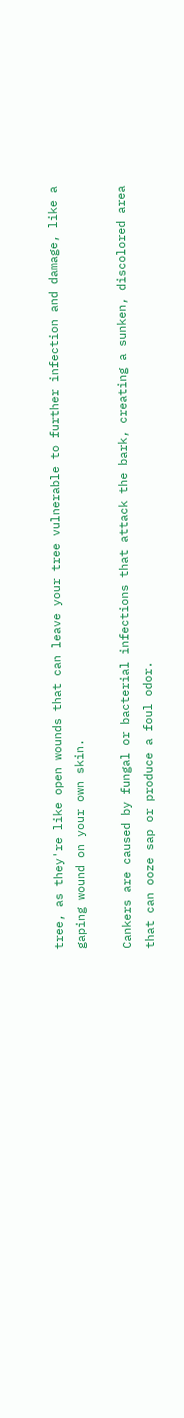tree, as they're like open wounds that can leave your tree vulnerable to further infection and damage, like a gaping wound on your own skin.

Cankers are caused by fungal or bacterial infections that attack the bark, creating a sunken, discolored area that can ooze sap or produce a foul odor.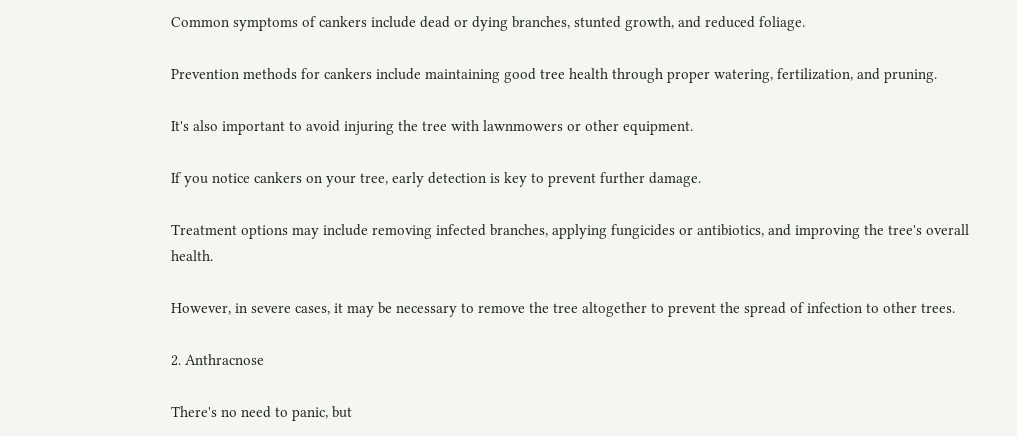Common symptoms of cankers include dead or dying branches, stunted growth, and reduced foliage.

Prevention methods for cankers include maintaining good tree health through proper watering, fertilization, and pruning.

It's also important to avoid injuring the tree with lawnmowers or other equipment.

If you notice cankers on your tree, early detection is key to prevent further damage.

Treatment options may include removing infected branches, applying fungicides or antibiotics, and improving the tree's overall health.

However, in severe cases, it may be necessary to remove the tree altogether to prevent the spread of infection to other trees.

2. Anthracnose

There's no need to panic, but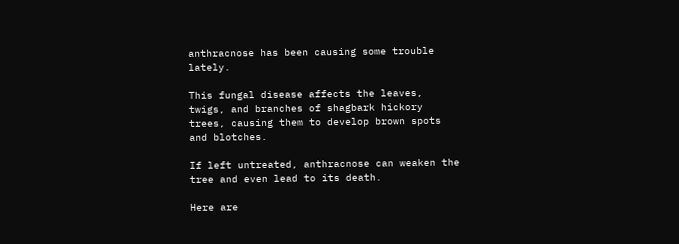anthracnose has been causing some trouble lately.

This fungal disease affects the leaves, twigs, and branches of shagbark hickory trees, causing them to develop brown spots and blotches.

If left untreated, anthracnose can weaken the tree and even lead to its death.

Here are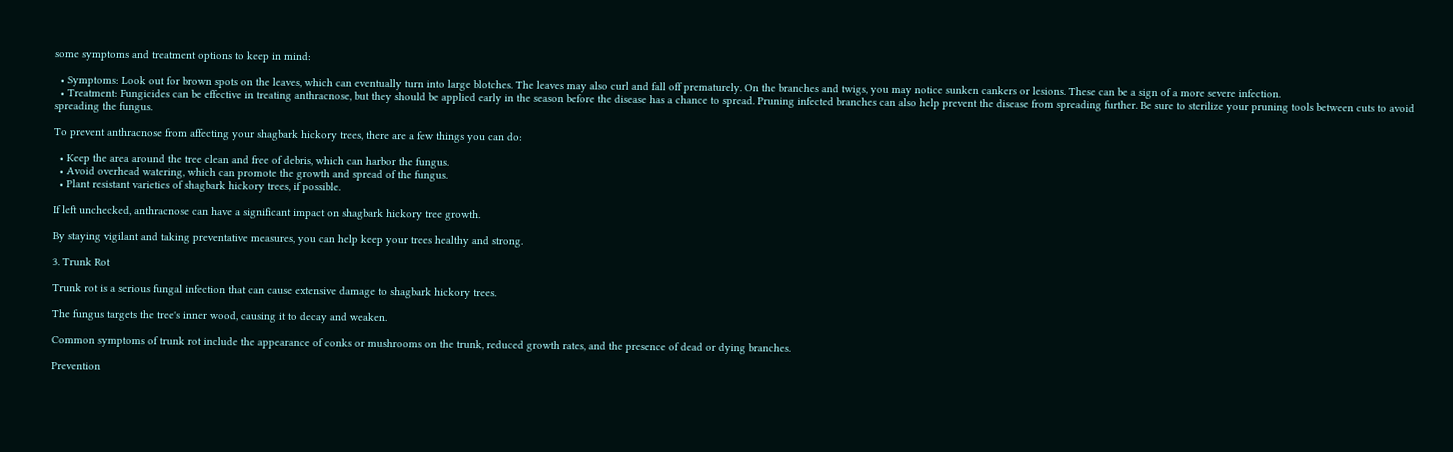some symptoms and treatment options to keep in mind:

  • Symptoms: Look out for brown spots on the leaves, which can eventually turn into large blotches. The leaves may also curl and fall off prematurely. On the branches and twigs, you may notice sunken cankers or lesions. These can be a sign of a more severe infection.
  • Treatment: Fungicides can be effective in treating anthracnose, but they should be applied early in the season before the disease has a chance to spread. Pruning infected branches can also help prevent the disease from spreading further. Be sure to sterilize your pruning tools between cuts to avoid spreading the fungus.

To prevent anthracnose from affecting your shagbark hickory trees, there are a few things you can do:

  • Keep the area around the tree clean and free of debris, which can harbor the fungus.
  • Avoid overhead watering, which can promote the growth and spread of the fungus.
  • Plant resistant varieties of shagbark hickory trees, if possible.

If left unchecked, anthracnose can have a significant impact on shagbark hickory tree growth.

By staying vigilant and taking preventative measures, you can help keep your trees healthy and strong.

3. Trunk Rot

Trunk rot is a serious fungal infection that can cause extensive damage to shagbark hickory trees.

The fungus targets the tree's inner wood, causing it to decay and weaken.

Common symptoms of trunk rot include the appearance of conks or mushrooms on the trunk, reduced growth rates, and the presence of dead or dying branches.

Prevention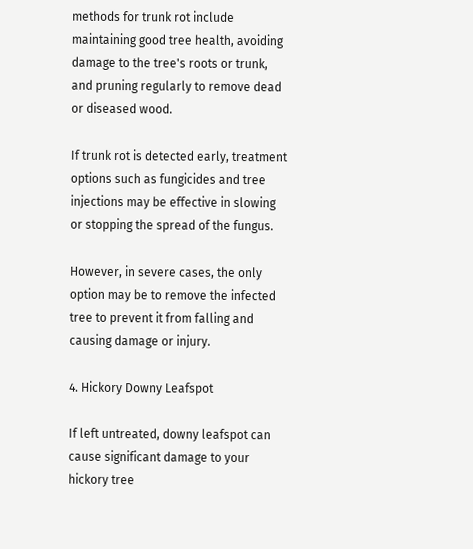methods for trunk rot include maintaining good tree health, avoiding damage to the tree's roots or trunk, and pruning regularly to remove dead or diseased wood.

If trunk rot is detected early, treatment options such as fungicides and tree injections may be effective in slowing or stopping the spread of the fungus.

However, in severe cases, the only option may be to remove the infected tree to prevent it from falling and causing damage or injury.

4. Hickory Downy Leafspot

If left untreated, downy leafspot can cause significant damage to your hickory tree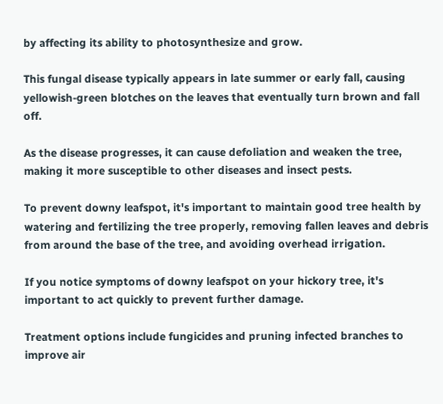by affecting its ability to photosynthesize and grow.

This fungal disease typically appears in late summer or early fall, causing yellowish-green blotches on the leaves that eventually turn brown and fall off.

As the disease progresses, it can cause defoliation and weaken the tree, making it more susceptible to other diseases and insect pests.

To prevent downy leafspot, it's important to maintain good tree health by watering and fertilizing the tree properly, removing fallen leaves and debris from around the base of the tree, and avoiding overhead irrigation.

If you notice symptoms of downy leafspot on your hickory tree, it's important to act quickly to prevent further damage.

Treatment options include fungicides and pruning infected branches to improve air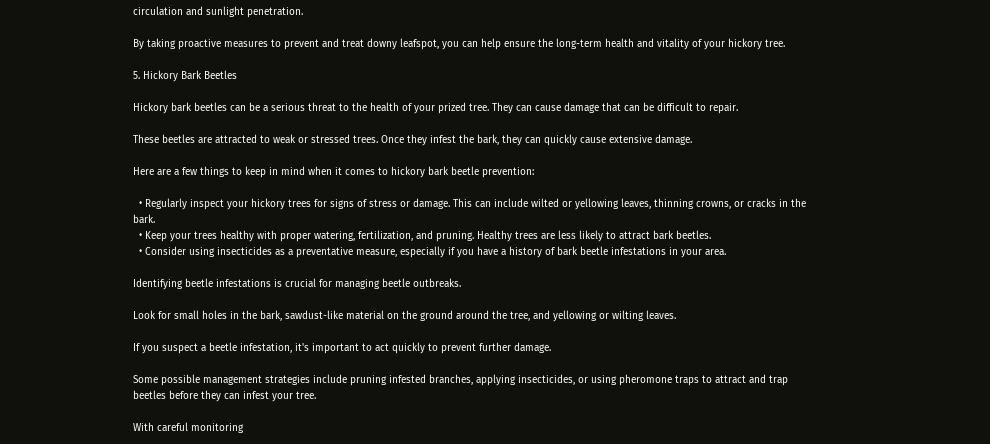circulation and sunlight penetration.

By taking proactive measures to prevent and treat downy leafspot, you can help ensure the long-term health and vitality of your hickory tree.

5. Hickory Bark Beetles

Hickory bark beetles can be a serious threat to the health of your prized tree. They can cause damage that can be difficult to repair.

These beetles are attracted to weak or stressed trees. Once they infest the bark, they can quickly cause extensive damage.

Here are a few things to keep in mind when it comes to hickory bark beetle prevention:

  • Regularly inspect your hickory trees for signs of stress or damage. This can include wilted or yellowing leaves, thinning crowns, or cracks in the bark.
  • Keep your trees healthy with proper watering, fertilization, and pruning. Healthy trees are less likely to attract bark beetles.
  • Consider using insecticides as a preventative measure, especially if you have a history of bark beetle infestations in your area.

Identifying beetle infestations is crucial for managing beetle outbreaks.

Look for small holes in the bark, sawdust-like material on the ground around the tree, and yellowing or wilting leaves.

If you suspect a beetle infestation, it's important to act quickly to prevent further damage.

Some possible management strategies include pruning infested branches, applying insecticides, or using pheromone traps to attract and trap beetles before they can infest your tree.

With careful monitoring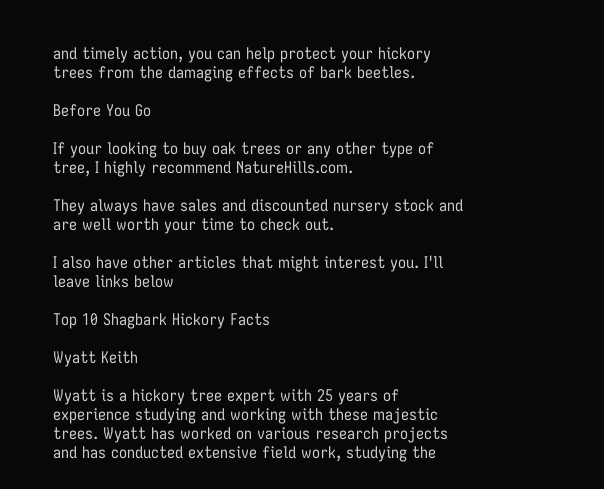and timely action, you can help protect your hickory trees from the damaging effects of bark beetles.

Before You Go

If your looking to buy oak trees or any other type of tree, I highly recommend NatureHills.com.

They always have sales and discounted nursery stock and are well worth your time to check out.

I also have other articles that might interest you. I'll leave links below

Top 10 Shagbark Hickory Facts

Wyatt Keith

Wyatt is a hickory tree expert with 25 years of experience studying and working with these majestic trees. Wyatt has worked on various research projects and has conducted extensive field work, studying the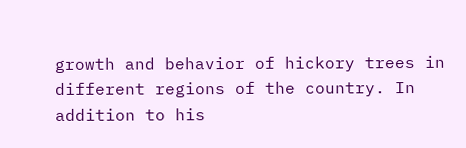growth and behavior of hickory trees in different regions of the country. In addition to his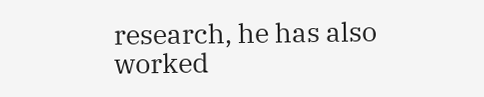research, he has also worked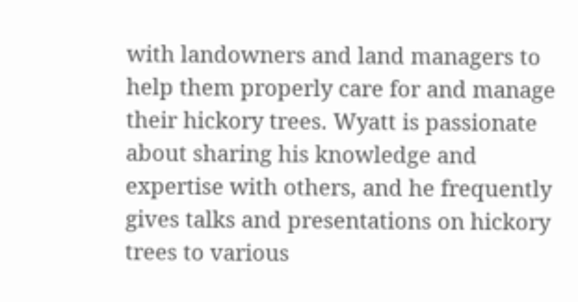with landowners and land managers to help them properly care for and manage their hickory trees. Wyatt is passionate about sharing his knowledge and expertise with others, and he frequently gives talks and presentations on hickory trees to various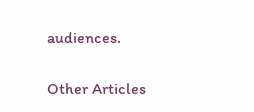audiences.

Other Articles